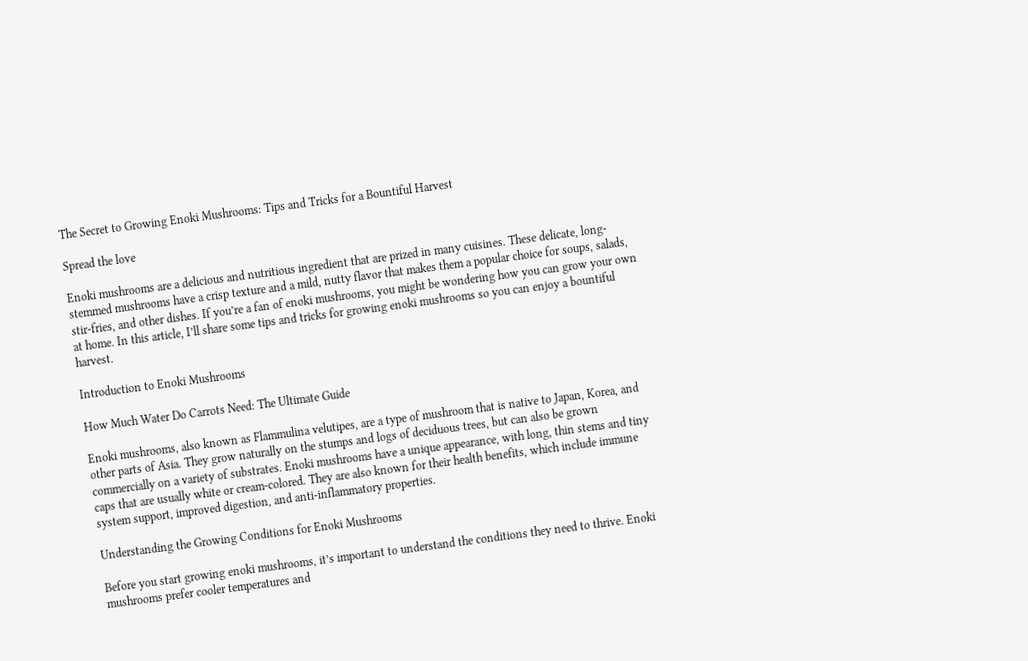The Secret to Growing Enoki Mushrooms: Tips and Tricks for a Bountiful Harvest

Spread the love

Enoki mushrooms are a delicious and nutritious ingredient that are prized in many cuisines. These delicate, long-stemmed mushrooms have a crisp texture and a mild, nutty flavor that makes them a popular choice for soups, salads, stir-fries, and other dishes. If you’re a fan of enoki mushrooms, you might be wondering how you can grow your own at home. In this article, I’ll share some tips and tricks for growing enoki mushrooms so you can enjoy a bountiful harvest.

Introduction to Enoki Mushrooms

How Much Water Do Carrots Need: The Ultimate Guide

Enoki mushrooms, also known as Flammulina velutipes, are a type of mushroom that is native to Japan, Korea, and other parts of Asia. They grow naturally on the stumps and logs of deciduous trees, but can also be grown commercially on a variety of substrates. Enoki mushrooms have a unique appearance, with long, thin stems and tiny caps that are usually white or cream-colored. They are also known for their health benefits, which include immune system support, improved digestion, and anti-inflammatory properties.

Understanding the Growing Conditions for Enoki Mushrooms

Before you start growing enoki mushrooms, it’s important to understand the conditions they need to thrive. Enoki mushrooms prefer cooler temperatures and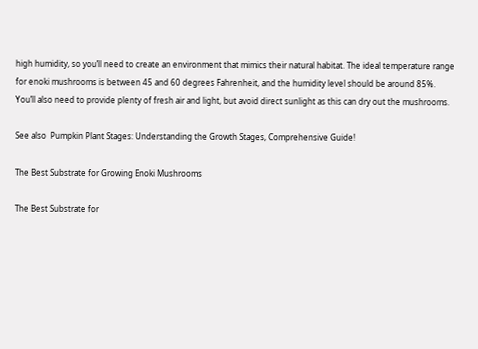high humidity, so you’ll need to create an environment that mimics their natural habitat. The ideal temperature range for enoki mushrooms is between 45 and 60 degrees Fahrenheit, and the humidity level should be around 85%. You’ll also need to provide plenty of fresh air and light, but avoid direct sunlight as this can dry out the mushrooms.

See also  Pumpkin Plant Stages: Understanding the Growth Stages, Comprehensive Guide!

The Best Substrate for Growing Enoki Mushrooms

The Best Substrate for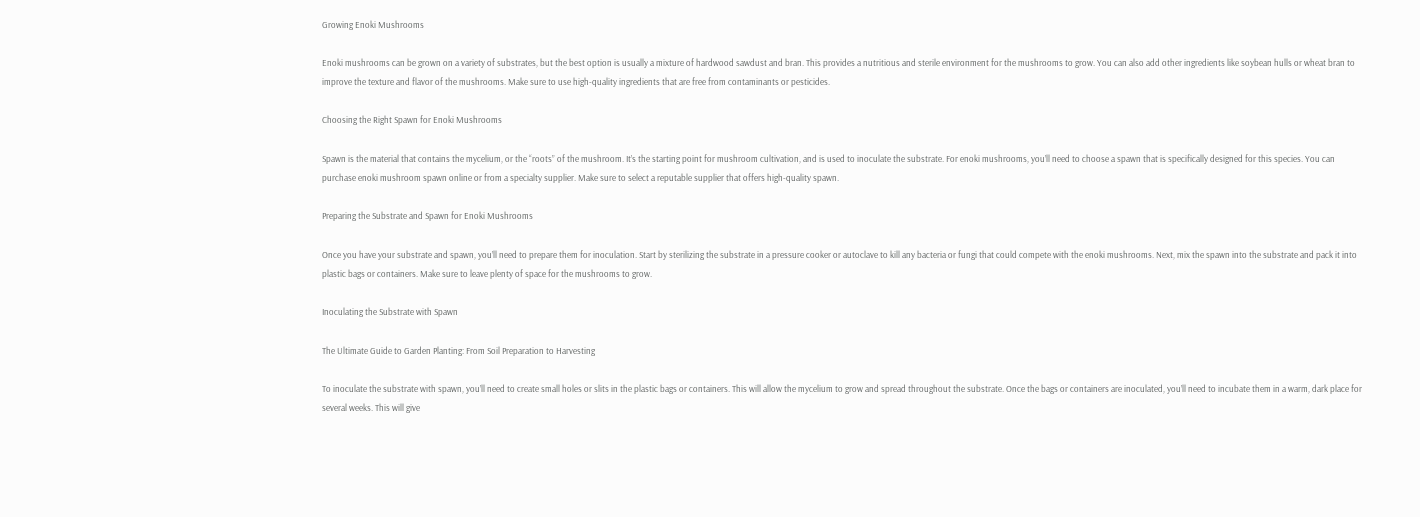Growing Enoki Mushrooms

Enoki mushrooms can be grown on a variety of substrates, but the best option is usually a mixture of hardwood sawdust and bran. This provides a nutritious and sterile environment for the mushrooms to grow. You can also add other ingredients like soybean hulls or wheat bran to improve the texture and flavor of the mushrooms. Make sure to use high-quality ingredients that are free from contaminants or pesticides.

Choosing the Right Spawn for Enoki Mushrooms

Spawn is the material that contains the mycelium, or the “roots” of the mushroom. It’s the starting point for mushroom cultivation, and is used to inoculate the substrate. For enoki mushrooms, you’ll need to choose a spawn that is specifically designed for this species. You can purchase enoki mushroom spawn online or from a specialty supplier. Make sure to select a reputable supplier that offers high-quality spawn.

Preparing the Substrate and Spawn for Enoki Mushrooms

Once you have your substrate and spawn, you’ll need to prepare them for inoculation. Start by sterilizing the substrate in a pressure cooker or autoclave to kill any bacteria or fungi that could compete with the enoki mushrooms. Next, mix the spawn into the substrate and pack it into plastic bags or containers. Make sure to leave plenty of space for the mushrooms to grow.

Inoculating the Substrate with Spawn

The Ultimate Guide to Garden Planting: From Soil Preparation to Harvesting

To inoculate the substrate with spawn, you’ll need to create small holes or slits in the plastic bags or containers. This will allow the mycelium to grow and spread throughout the substrate. Once the bags or containers are inoculated, you’ll need to incubate them in a warm, dark place for several weeks. This will give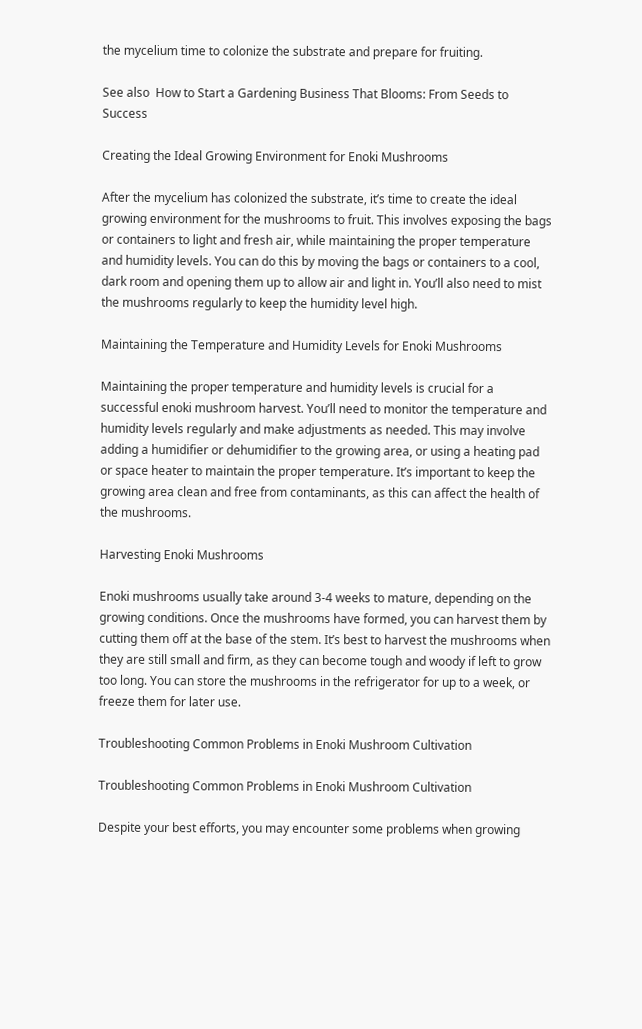the mycelium time to colonize the substrate and prepare for fruiting.

See also  How to Start a Gardening Business That Blooms: From Seeds to Success

Creating the Ideal Growing Environment for Enoki Mushrooms

After the mycelium has colonized the substrate, it’s time to create the ideal growing environment for the mushrooms to fruit. This involves exposing the bags or containers to light and fresh air, while maintaining the proper temperature and humidity levels. You can do this by moving the bags or containers to a cool, dark room and opening them up to allow air and light in. You’ll also need to mist the mushrooms regularly to keep the humidity level high.

Maintaining the Temperature and Humidity Levels for Enoki Mushrooms

Maintaining the proper temperature and humidity levels is crucial for a successful enoki mushroom harvest. You’ll need to monitor the temperature and humidity levels regularly and make adjustments as needed. This may involve adding a humidifier or dehumidifier to the growing area, or using a heating pad or space heater to maintain the proper temperature. It’s important to keep the growing area clean and free from contaminants, as this can affect the health of the mushrooms.

Harvesting Enoki Mushrooms

Enoki mushrooms usually take around 3-4 weeks to mature, depending on the growing conditions. Once the mushrooms have formed, you can harvest them by cutting them off at the base of the stem. It’s best to harvest the mushrooms when they are still small and firm, as they can become tough and woody if left to grow too long. You can store the mushrooms in the refrigerator for up to a week, or freeze them for later use.

Troubleshooting Common Problems in Enoki Mushroom Cultivation

Troubleshooting Common Problems in Enoki Mushroom Cultivation

Despite your best efforts, you may encounter some problems when growing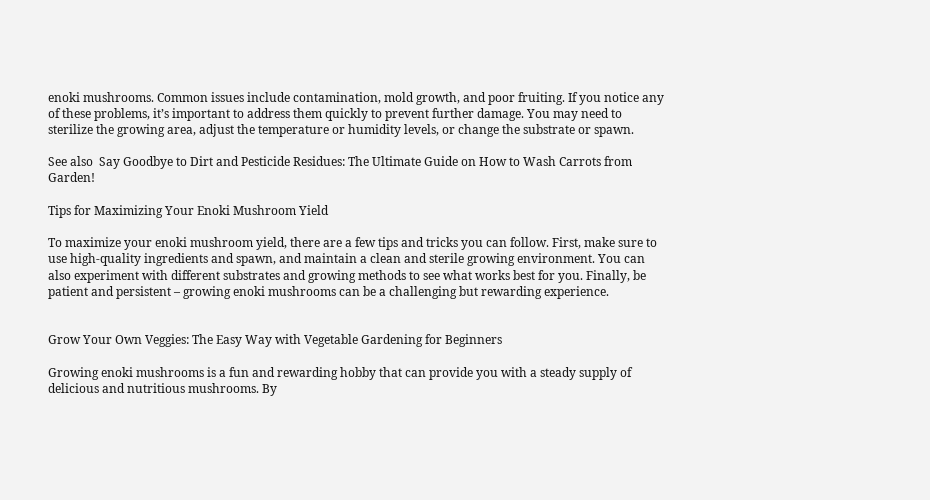enoki mushrooms. Common issues include contamination, mold growth, and poor fruiting. If you notice any of these problems, it’s important to address them quickly to prevent further damage. You may need to sterilize the growing area, adjust the temperature or humidity levels, or change the substrate or spawn.

See also  Say Goodbye to Dirt and Pesticide Residues: The Ultimate Guide on How to Wash Carrots from Garden!

Tips for Maximizing Your Enoki Mushroom Yield

To maximize your enoki mushroom yield, there are a few tips and tricks you can follow. First, make sure to use high-quality ingredients and spawn, and maintain a clean and sterile growing environment. You can also experiment with different substrates and growing methods to see what works best for you. Finally, be patient and persistent – growing enoki mushrooms can be a challenging but rewarding experience.


Grow Your Own Veggies: The Easy Way with Vegetable Gardening for Beginners

Growing enoki mushrooms is a fun and rewarding hobby that can provide you with a steady supply of delicious and nutritious mushrooms. By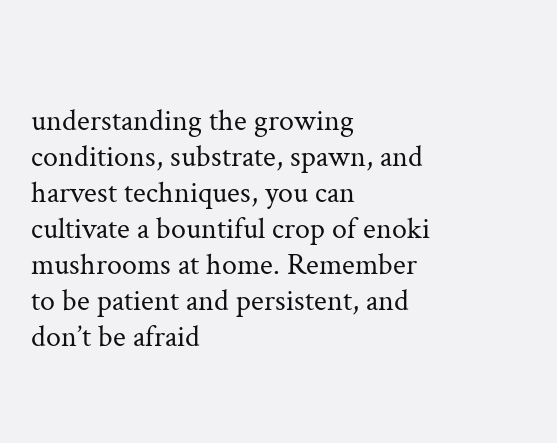understanding the growing conditions, substrate, spawn, and harvest techniques, you can cultivate a bountiful crop of enoki mushrooms at home. Remember to be patient and persistent, and don’t be afraid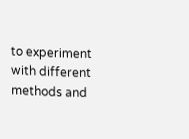to experiment with different methods and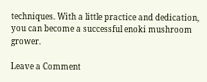techniques. With a little practice and dedication, you can become a successful enoki mushroom grower.

Leave a Comment